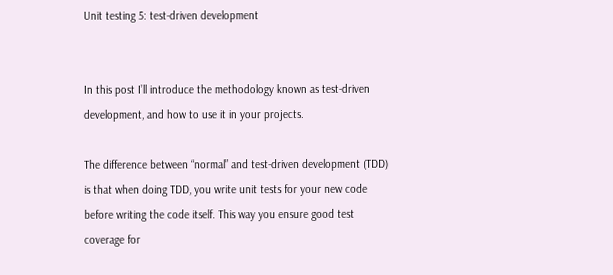Unit testing 5: test-driven development


In this post I’ll introduce the methodology known as test-driven development, and how to use it in your projects.

The difference between “normal” and test-driven development (TDD) is that when doing TDD, you write unit tests for your new code before writing the code itself. This way you ensure good test coverage for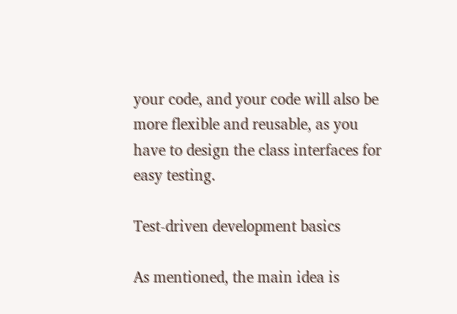your code, and your code will also be more flexible and reusable, as you have to design the class interfaces for easy testing.

Test-driven development basics

As mentioned, the main idea is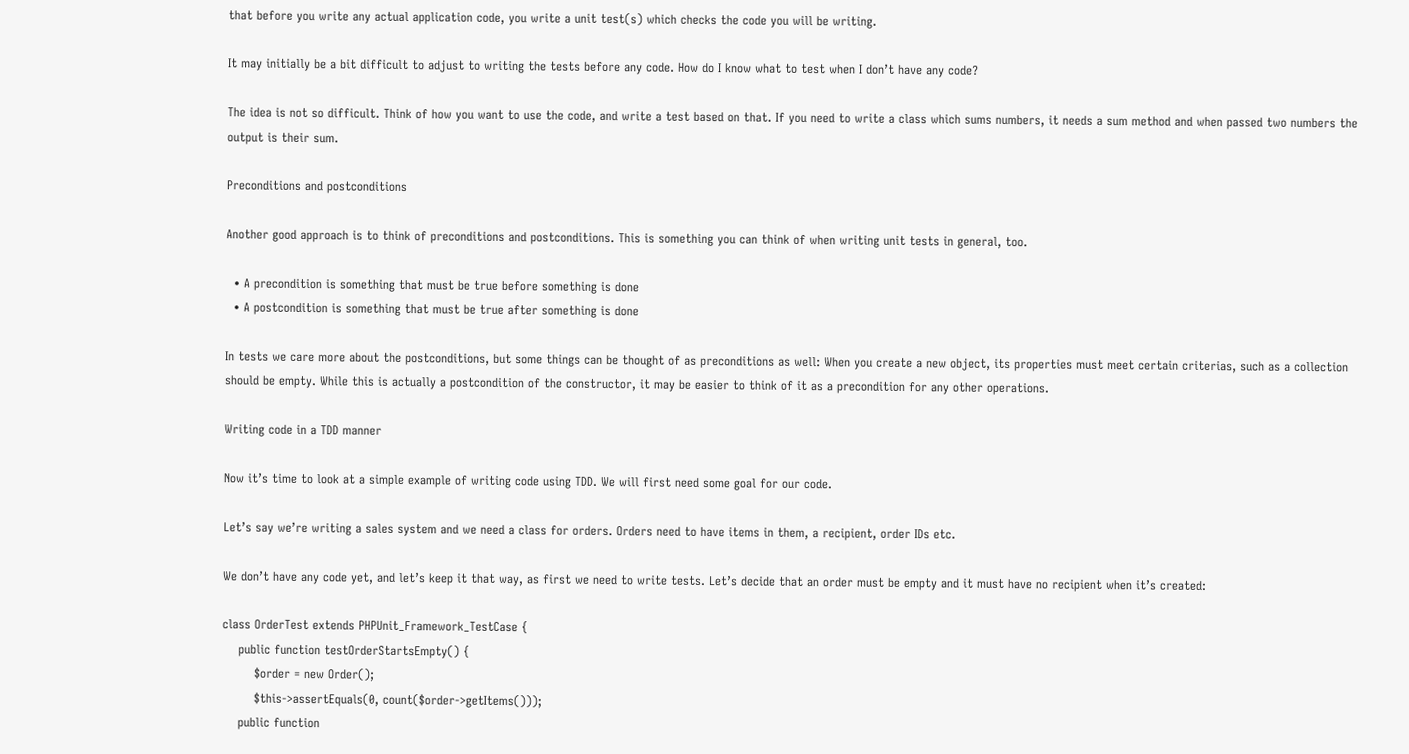that before you write any actual application code, you write a unit test(s) which checks the code you will be writing.

It may initially be a bit difficult to adjust to writing the tests before any code. How do I know what to test when I don’t have any code?

The idea is not so difficult. Think of how you want to use the code, and write a test based on that. If you need to write a class which sums numbers, it needs a sum method and when passed two numbers the output is their sum.

Preconditions and postconditions

Another good approach is to think of preconditions and postconditions. This is something you can think of when writing unit tests in general, too.

  • A precondition is something that must be true before something is done
  • A postcondition is something that must be true after something is done

In tests we care more about the postconditions, but some things can be thought of as preconditions as well: When you create a new object, its properties must meet certain criterias, such as a collection should be empty. While this is actually a postcondition of the constructor, it may be easier to think of it as a precondition for any other operations.

Writing code in a TDD manner

Now it’s time to look at a simple example of writing code using TDD. We will first need some goal for our code.

Let’s say we’re writing a sales system and we need a class for orders. Orders need to have items in them, a recipient, order IDs etc.

We don’t have any code yet, and let’s keep it that way, as first we need to write tests. Let’s decide that an order must be empty and it must have no recipient when it’s created:

class OrderTest extends PHPUnit_Framework_TestCase {
    public function testOrderStartsEmpty() {
        $order = new Order();
        $this->assertEquals(0, count($order->getItems()));
    public function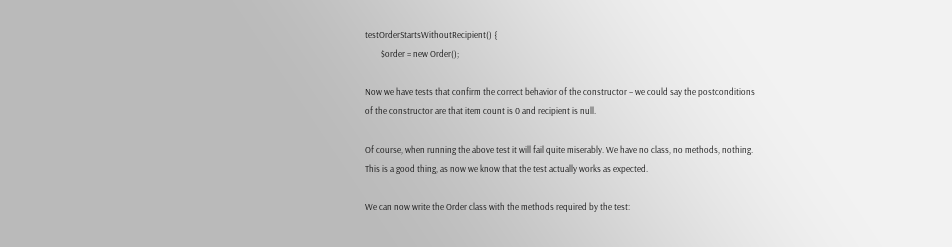testOrderStartsWithoutRecipient() {
        $order = new Order();

Now we have tests that confirm the correct behavior of the constructor – we could say the postconditions of the constructor are that item count is 0 and recipient is null.

Of course, when running the above test it will fail quite miserably. We have no class, no methods, nothing. This is a good thing, as now we know that the test actually works as expected.

We can now write the Order class with the methods required by the test: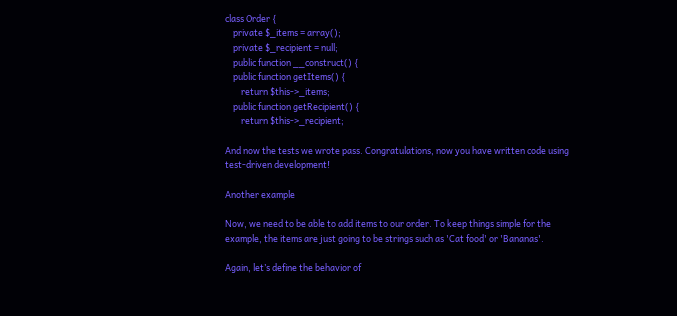class Order {
    private $_items = array();
    private $_recipient = null;
    public function __construct() {
    public function getItems() {
        return $this->_items;
    public function getRecipient() {
        return $this->_recipient;

And now the tests we wrote pass. Congratulations, now you have written code using test-driven development!

Another example

Now, we need to be able to add items to our order. To keep things simple for the example, the items are just going to be strings such as 'Cat food' or 'Bananas'.

Again, let’s define the behavior of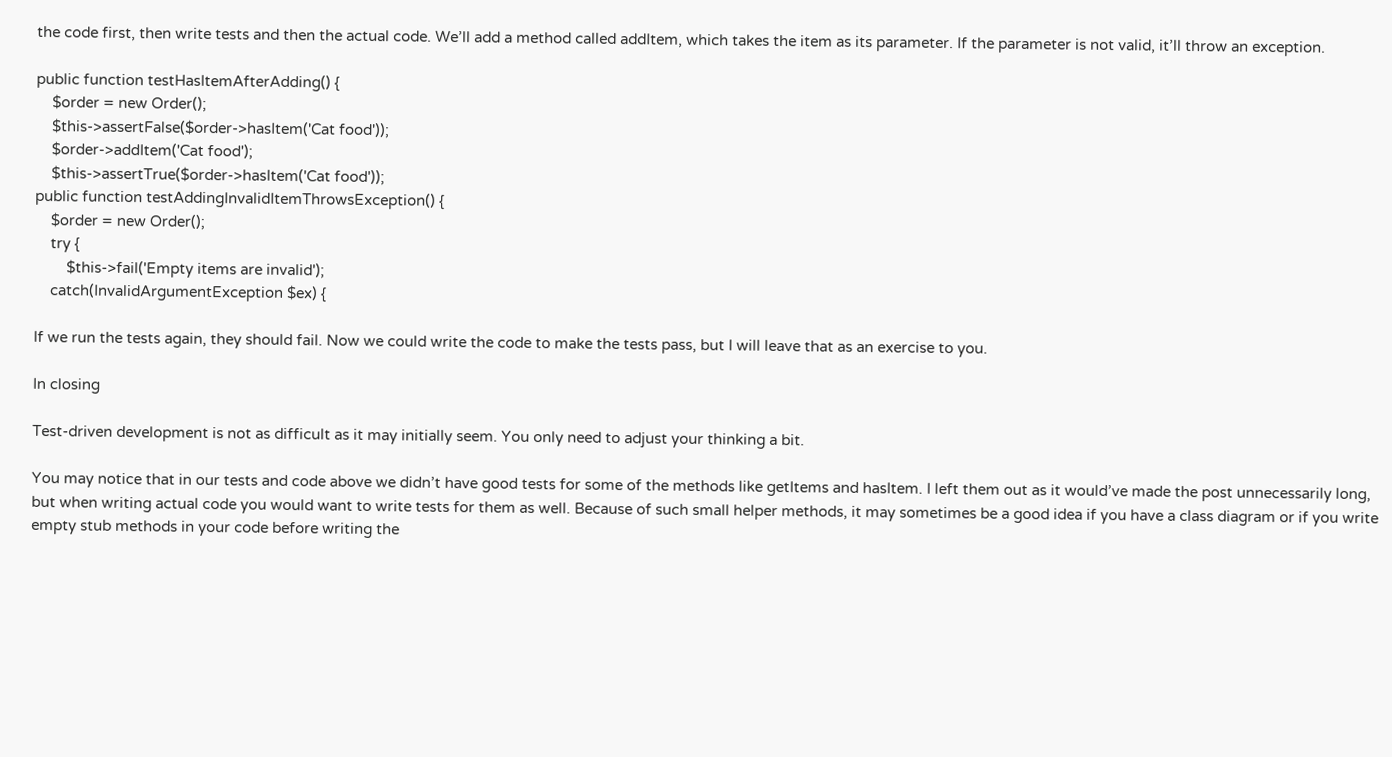the code first, then write tests and then the actual code. We’ll add a method called addItem, which takes the item as its parameter. If the parameter is not valid, it’ll throw an exception.

public function testHasItemAfterAdding() {
    $order = new Order();
    $this->assertFalse($order->hasItem('Cat food'));
    $order->addItem('Cat food');
    $this->assertTrue($order->hasItem('Cat food'));
public function testAddingInvalidItemThrowsException() {
    $order = new Order();
    try {
        $this->fail('Empty items are invalid');
    catch(InvalidArgumentException $ex) {

If we run the tests again, they should fail. Now we could write the code to make the tests pass, but I will leave that as an exercise to you.

In closing

Test-driven development is not as difficult as it may initially seem. You only need to adjust your thinking a bit.

You may notice that in our tests and code above we didn’t have good tests for some of the methods like getItems and hasItem. I left them out as it would’ve made the post unnecessarily long, but when writing actual code you would want to write tests for them as well. Because of such small helper methods, it may sometimes be a good idea if you have a class diagram or if you write empty stub methods in your code before writing the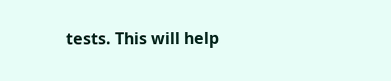tests. This will help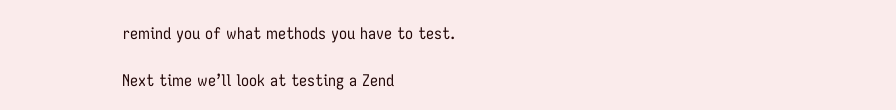remind you of what methods you have to test.

Next time we’ll look at testing a Zend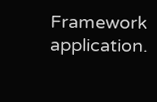Framework application.